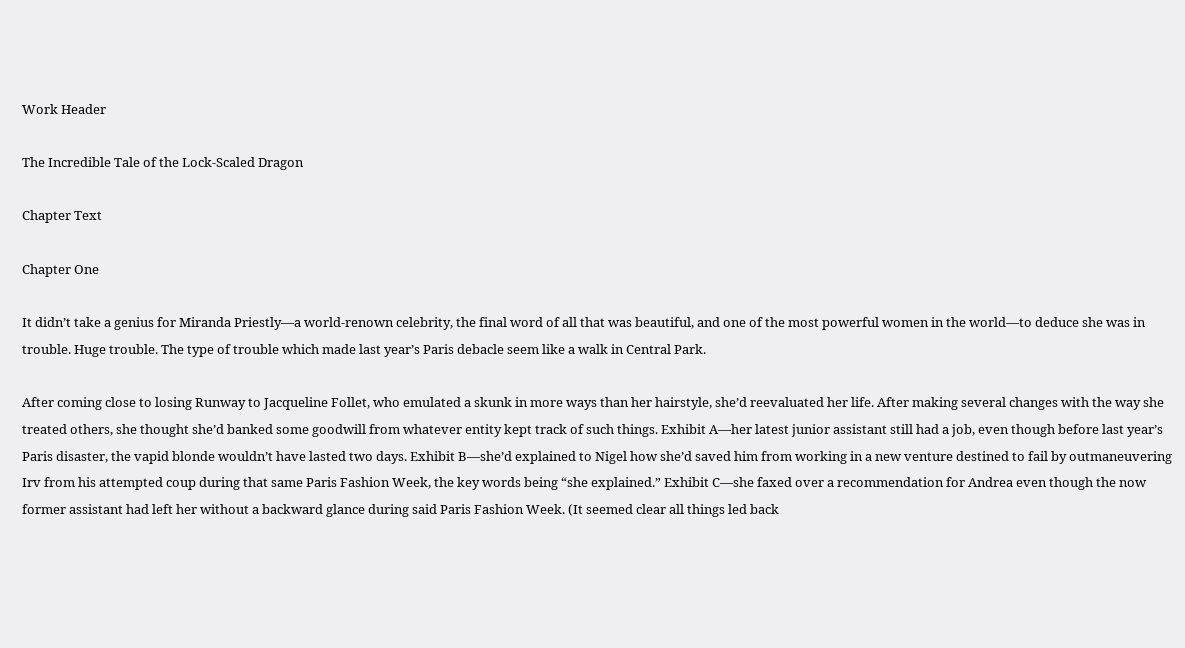Work Header

The Incredible Tale of the Lock-Scaled Dragon

Chapter Text

Chapter One

It didn’t take a genius for Miranda Priestly—a world-renown celebrity, the final word of all that was beautiful, and one of the most powerful women in the world—to deduce she was in trouble. Huge trouble. The type of trouble which made last year’s Paris debacle seem like a walk in Central Park.

After coming close to losing Runway to Jacqueline Follet, who emulated a skunk in more ways than her hairstyle, she’d reevaluated her life. After making several changes with the way she treated others, she thought she’d banked some goodwill from whatever entity kept track of such things. Exhibit A—her latest junior assistant still had a job, even though before last year’s Paris disaster, the vapid blonde wouldn’t have lasted two days. Exhibit B—she’d explained to Nigel how she’d saved him from working in a new venture destined to fail by outmaneuvering Irv from his attempted coup during that same Paris Fashion Week, the key words being “she explained.” Exhibit C—she faxed over a recommendation for Andrea even though the now former assistant had left her without a backward glance during said Paris Fashion Week. (It seemed clear all things led back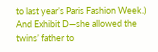to last year’s Paris Fashion Week.) And Exhibit D—she allowed the twins’ father to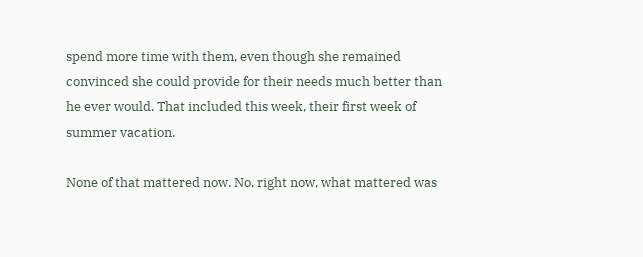spend more time with them, even though she remained convinced she could provide for their needs much better than he ever would. That included this week, their first week of summer vacation.

None of that mattered now. No, right now, what mattered was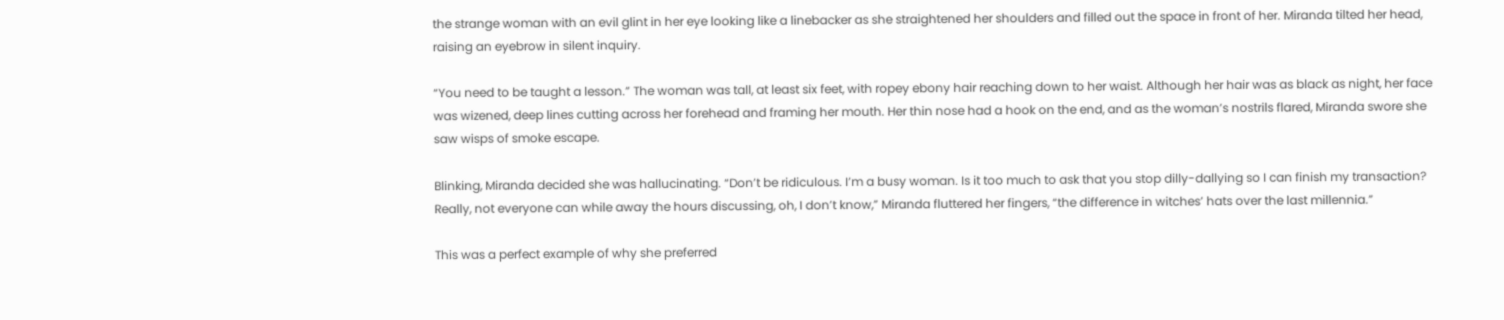the strange woman with an evil glint in her eye looking like a linebacker as she straightened her shoulders and filled out the space in front of her. Miranda tilted her head, raising an eyebrow in silent inquiry.

“You need to be taught a lesson.” The woman was tall, at least six feet, with ropey ebony hair reaching down to her waist. Although her hair was as black as night, her face was wizened, deep lines cutting across her forehead and framing her mouth. Her thin nose had a hook on the end, and as the woman’s nostrils flared, Miranda swore she saw wisps of smoke escape.

Blinking, Miranda decided she was hallucinating. “Don’t be ridiculous. I’m a busy woman. Is it too much to ask that you stop dilly-dallying so I can finish my transaction? Really, not everyone can while away the hours discussing, oh, I don’t know,” Miranda fluttered her fingers, “the difference in witches’ hats over the last millennia.”

This was a perfect example of why she preferred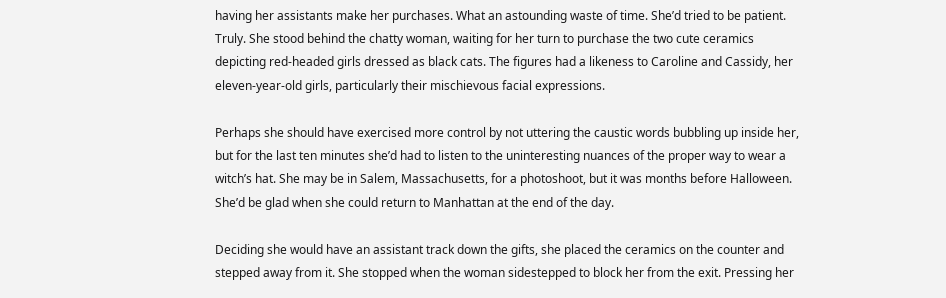having her assistants make her purchases. What an astounding waste of time. She’d tried to be patient. Truly. She stood behind the chatty woman, waiting for her turn to purchase the two cute ceramics depicting red-headed girls dressed as black cats. The figures had a likeness to Caroline and Cassidy, her eleven-year-old girls, particularly their mischievous facial expressions.

Perhaps she should have exercised more control by not uttering the caustic words bubbling up inside her, but for the last ten minutes she’d had to listen to the uninteresting nuances of the proper way to wear a witch’s hat. She may be in Salem, Massachusetts, for a photoshoot, but it was months before Halloween. She’d be glad when she could return to Manhattan at the end of the day.

Deciding she would have an assistant track down the gifts, she placed the ceramics on the counter and stepped away from it. She stopped when the woman sidestepped to block her from the exit. Pressing her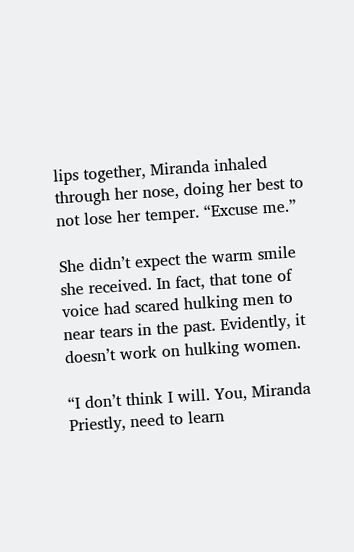lips together, Miranda inhaled through her nose, doing her best to not lose her temper. “Excuse me.”

She didn’t expect the warm smile she received. In fact, that tone of voice had scared hulking men to near tears in the past. Evidently, it doesn’t work on hulking women.

“I don’t think I will. You, Miranda Priestly, need to learn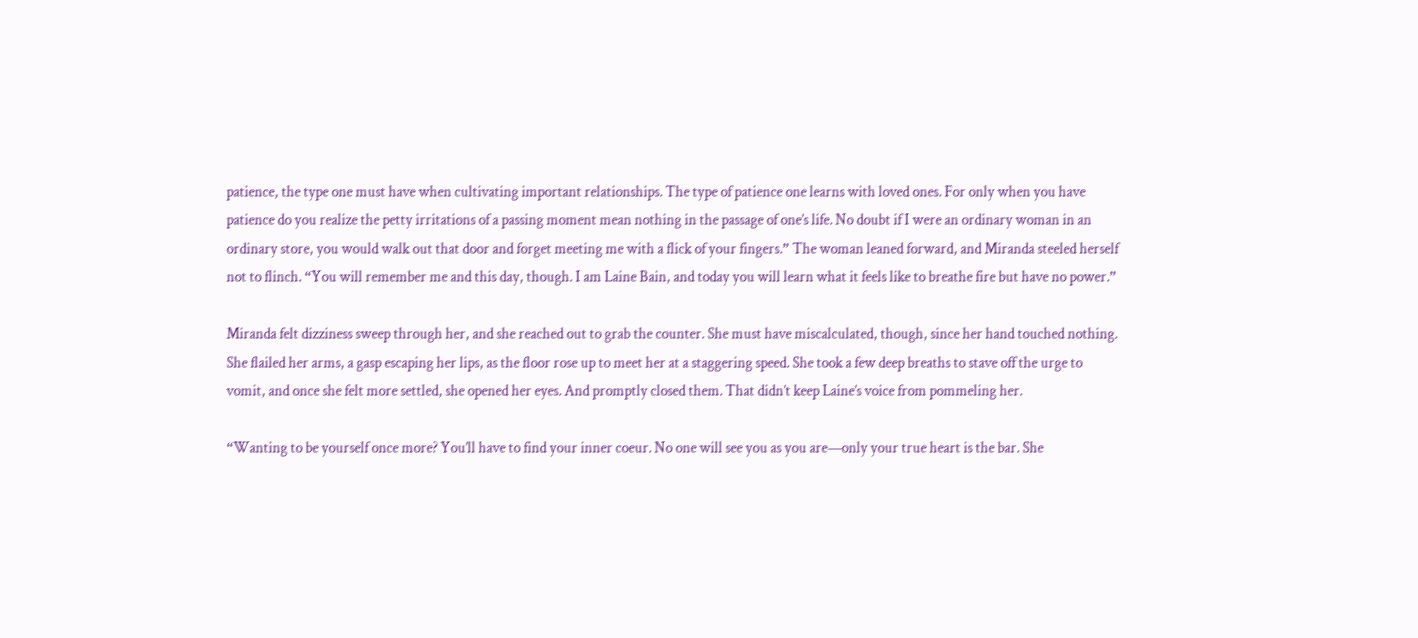patience, the type one must have when cultivating important relationships. The type of patience one learns with loved ones. For only when you have patience do you realize the petty irritations of a passing moment mean nothing in the passage of one’s life. No doubt if I were an ordinary woman in an ordinary store, you would walk out that door and forget meeting me with a flick of your fingers.” The woman leaned forward, and Miranda steeled herself not to flinch. “You will remember me and this day, though. I am Laine Bain, and today you will learn what it feels like to breathe fire but have no power.”

Miranda felt dizziness sweep through her, and she reached out to grab the counter. She must have miscalculated, though, since her hand touched nothing. She flailed her arms, a gasp escaping her lips, as the floor rose up to meet her at a staggering speed. She took a few deep breaths to stave off the urge to vomit, and once she felt more settled, she opened her eyes. And promptly closed them. That didn’t keep Laine’s voice from pommeling her.

“Wanting to be yourself once more? You’ll have to find your inner coeur. No one will see you as you are—only your true heart is the bar. She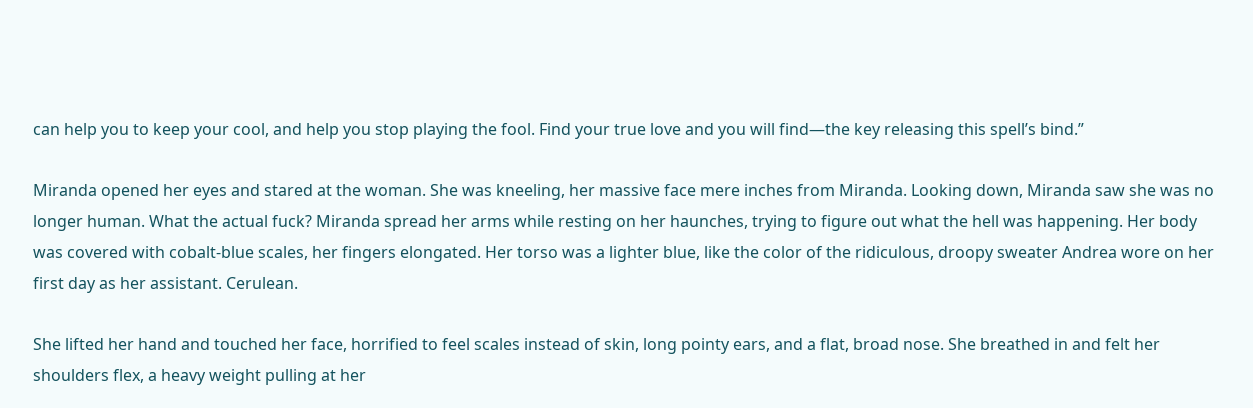can help you to keep your cool, and help you stop playing the fool. Find your true love and you will find—the key releasing this spell’s bind.”

Miranda opened her eyes and stared at the woman. She was kneeling, her massive face mere inches from Miranda. Looking down, Miranda saw she was no longer human. What the actual fuck? Miranda spread her arms while resting on her haunches, trying to figure out what the hell was happening. Her body was covered with cobalt-blue scales, her fingers elongated. Her torso was a lighter blue, like the color of the ridiculous, droopy sweater Andrea wore on her first day as her assistant. Cerulean.

She lifted her hand and touched her face, horrified to feel scales instead of skin, long pointy ears, and a flat, broad nose. She breathed in and felt her shoulders flex, a heavy weight pulling at her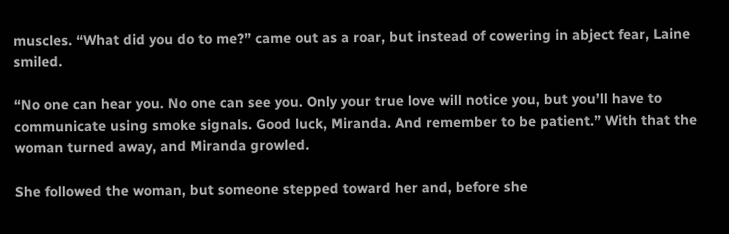muscles. “What did you do to me?” came out as a roar, but instead of cowering in abject fear, Laine smiled.

“No one can hear you. No one can see you. Only your true love will notice you, but you’ll have to communicate using smoke signals. Good luck, Miranda. And remember to be patient.” With that the woman turned away, and Miranda growled.

She followed the woman, but someone stepped toward her and, before she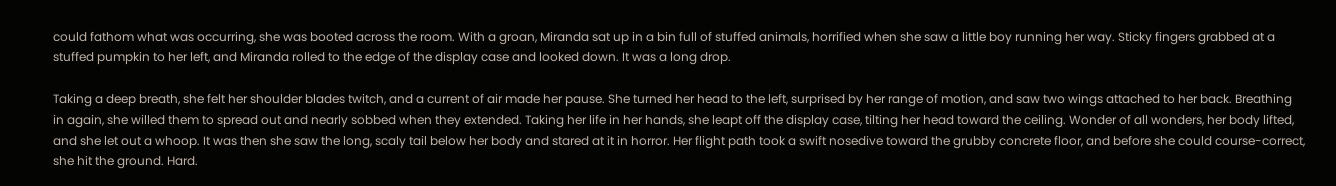could fathom what was occurring, she was booted across the room. With a groan, Miranda sat up in a bin full of stuffed animals, horrified when she saw a little boy running her way. Sticky fingers grabbed at a stuffed pumpkin to her left, and Miranda rolled to the edge of the display case and looked down. It was a long drop.

Taking a deep breath, she felt her shoulder blades twitch, and a current of air made her pause. She turned her head to the left, surprised by her range of motion, and saw two wings attached to her back. Breathing in again, she willed them to spread out and nearly sobbed when they extended. Taking her life in her hands, she leapt off the display case, tilting her head toward the ceiling. Wonder of all wonders, her body lifted, and she let out a whoop. It was then she saw the long, scaly tail below her body and stared at it in horror. Her flight path took a swift nosedive toward the grubby concrete floor, and before she could course-correct, she hit the ground. Hard.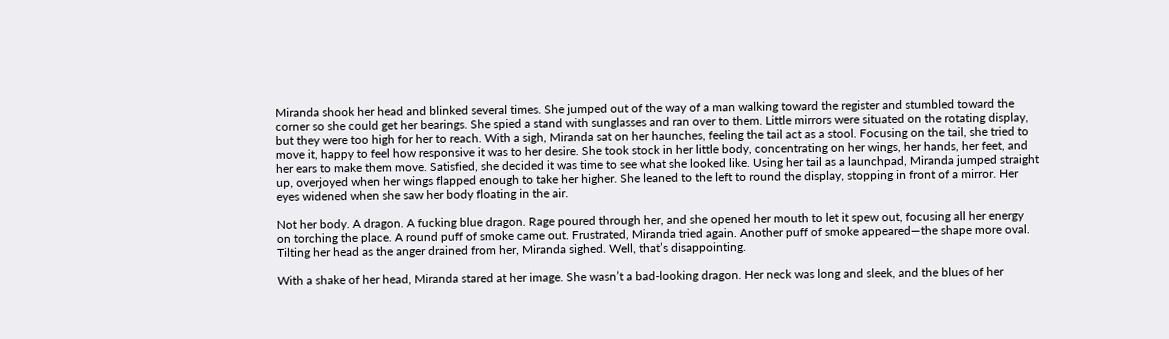Miranda shook her head and blinked several times. She jumped out of the way of a man walking toward the register and stumbled toward the corner so she could get her bearings. She spied a stand with sunglasses and ran over to them. Little mirrors were situated on the rotating display, but they were too high for her to reach. With a sigh, Miranda sat on her haunches, feeling the tail act as a stool. Focusing on the tail, she tried to move it, happy to feel how responsive it was to her desire. She took stock in her little body, concentrating on her wings, her hands, her feet, and her ears to make them move. Satisfied, she decided it was time to see what she looked like. Using her tail as a launchpad, Miranda jumped straight up, overjoyed when her wings flapped enough to take her higher. She leaned to the left to round the display, stopping in front of a mirror. Her eyes widened when she saw her body floating in the air.

Not her body. A dragon. A fucking blue dragon. Rage poured through her, and she opened her mouth to let it spew out, focusing all her energy on torching the place. A round puff of smoke came out. Frustrated, Miranda tried again. Another puff of smoke appeared—the shape more oval. Tilting her head as the anger drained from her, Miranda sighed. Well, that’s disappointing.

With a shake of her head, Miranda stared at her image. She wasn’t a bad-looking dragon. Her neck was long and sleek, and the blues of her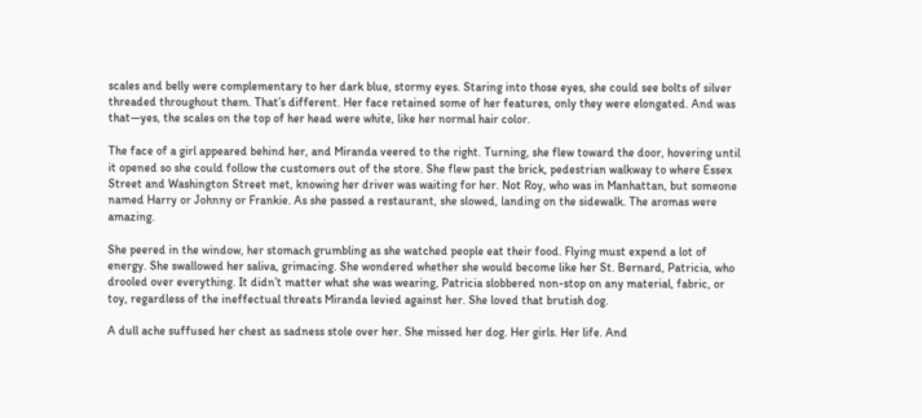scales and belly were complementary to her dark blue, stormy eyes. Staring into those eyes, she could see bolts of silver threaded throughout them. That’s different. Her face retained some of her features, only they were elongated. And was that—yes, the scales on the top of her head were white, like her normal hair color.

The face of a girl appeared behind her, and Miranda veered to the right. Turning, she flew toward the door, hovering until it opened so she could follow the customers out of the store. She flew past the brick, pedestrian walkway to where Essex Street and Washington Street met, knowing her driver was waiting for her. Not Roy, who was in Manhattan, but someone named Harry or Johnny or Frankie. As she passed a restaurant, she slowed, landing on the sidewalk. The aromas were amazing.

She peered in the window, her stomach grumbling as she watched people eat their food. Flying must expend a lot of energy. She swallowed her saliva, grimacing. She wondered whether she would become like her St. Bernard, Patricia, who drooled over everything. It didn’t matter what she was wearing, Patricia slobbered non-stop on any material, fabric, or toy, regardless of the ineffectual threats Miranda levied against her. She loved that brutish dog.

A dull ache suffused her chest as sadness stole over her. She missed her dog. Her girls. Her life. And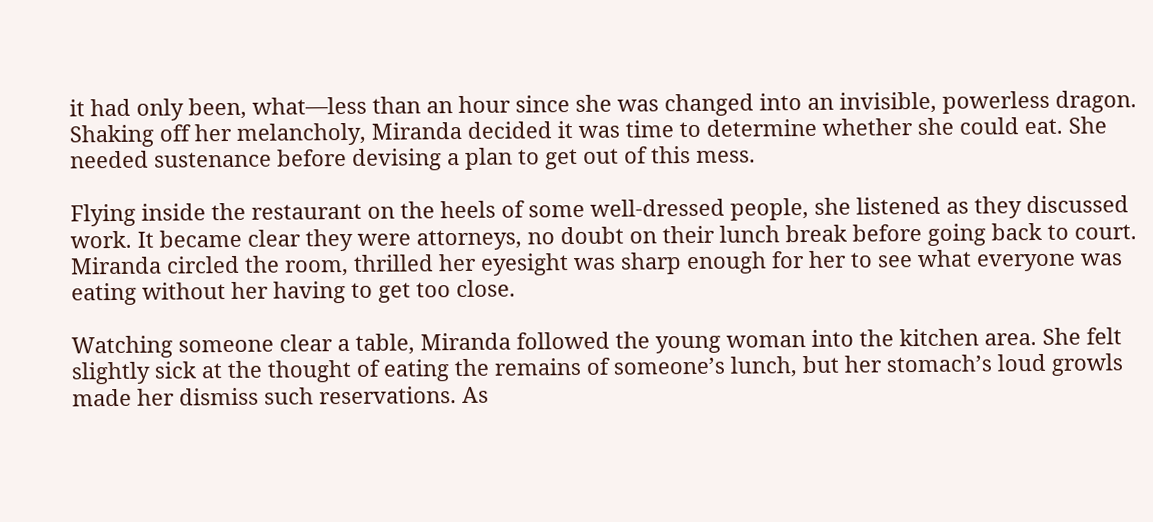it had only been, what—less than an hour since she was changed into an invisible, powerless dragon. Shaking off her melancholy, Miranda decided it was time to determine whether she could eat. She needed sustenance before devising a plan to get out of this mess.

Flying inside the restaurant on the heels of some well-dressed people, she listened as they discussed work. It became clear they were attorneys, no doubt on their lunch break before going back to court. Miranda circled the room, thrilled her eyesight was sharp enough for her to see what everyone was eating without her having to get too close.

Watching someone clear a table, Miranda followed the young woman into the kitchen area. She felt slightly sick at the thought of eating the remains of someone’s lunch, but her stomach’s loud growls made her dismiss such reservations. As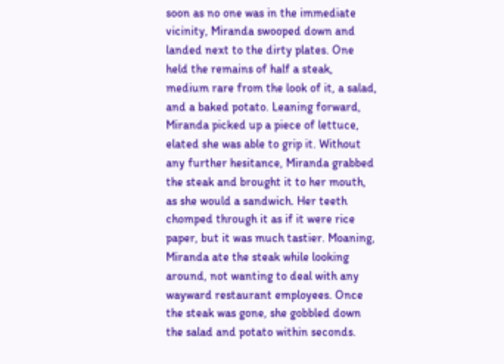soon as no one was in the immediate vicinity, Miranda swooped down and landed next to the dirty plates. One held the remains of half a steak, medium rare from the look of it, a salad, and a baked potato. Leaning forward, Miranda picked up a piece of lettuce, elated she was able to grip it. Without any further hesitance, Miranda grabbed the steak and brought it to her mouth, as she would a sandwich. Her teeth chomped through it as if it were rice paper, but it was much tastier. Moaning, Miranda ate the steak while looking around, not wanting to deal with any wayward restaurant employees. Once the steak was gone, she gobbled down the salad and potato within seconds.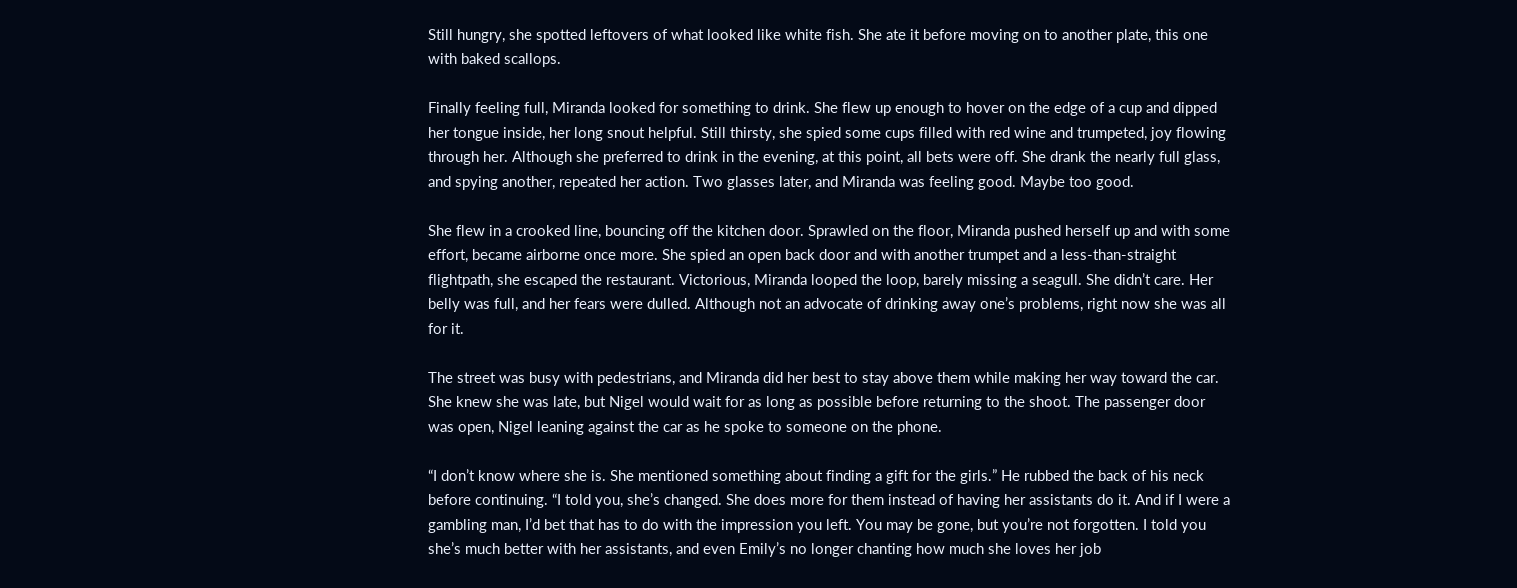Still hungry, she spotted leftovers of what looked like white fish. She ate it before moving on to another plate, this one with baked scallops.

Finally feeling full, Miranda looked for something to drink. She flew up enough to hover on the edge of a cup and dipped her tongue inside, her long snout helpful. Still thirsty, she spied some cups filled with red wine and trumpeted, joy flowing through her. Although she preferred to drink in the evening, at this point, all bets were off. She drank the nearly full glass, and spying another, repeated her action. Two glasses later, and Miranda was feeling good. Maybe too good.

She flew in a crooked line, bouncing off the kitchen door. Sprawled on the floor, Miranda pushed herself up and with some effort, became airborne once more. She spied an open back door and with another trumpet and a less-than-straight flightpath, she escaped the restaurant. Victorious, Miranda looped the loop, barely missing a seagull. She didn’t care. Her belly was full, and her fears were dulled. Although not an advocate of drinking away one’s problems, right now she was all for it.

The street was busy with pedestrians, and Miranda did her best to stay above them while making her way toward the car. She knew she was late, but Nigel would wait for as long as possible before returning to the shoot. The passenger door was open, Nigel leaning against the car as he spoke to someone on the phone.

“I don’t know where she is. She mentioned something about finding a gift for the girls.” He rubbed the back of his neck before continuing. “I told you, she’s changed. She does more for them instead of having her assistants do it. And if I were a gambling man, I’d bet that has to do with the impression you left. You may be gone, but you’re not forgotten. I told you she’s much better with her assistants, and even Emily’s no longer chanting how much she loves her job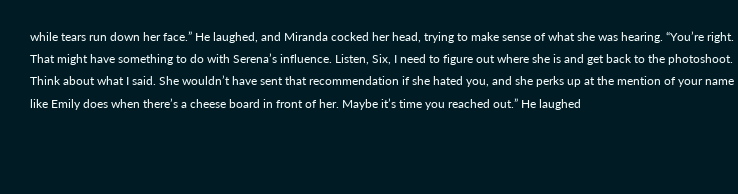while tears run down her face.” He laughed, and Miranda cocked her head, trying to make sense of what she was hearing. “You’re right. That might have something to do with Serena’s influence. Listen, Six, I need to figure out where she is and get back to the photoshoot. Think about what I said. She wouldn’t have sent that recommendation if she hated you, and she perks up at the mention of your name like Emily does when there’s a cheese board in front of her. Maybe it’s time you reached out.” He laughed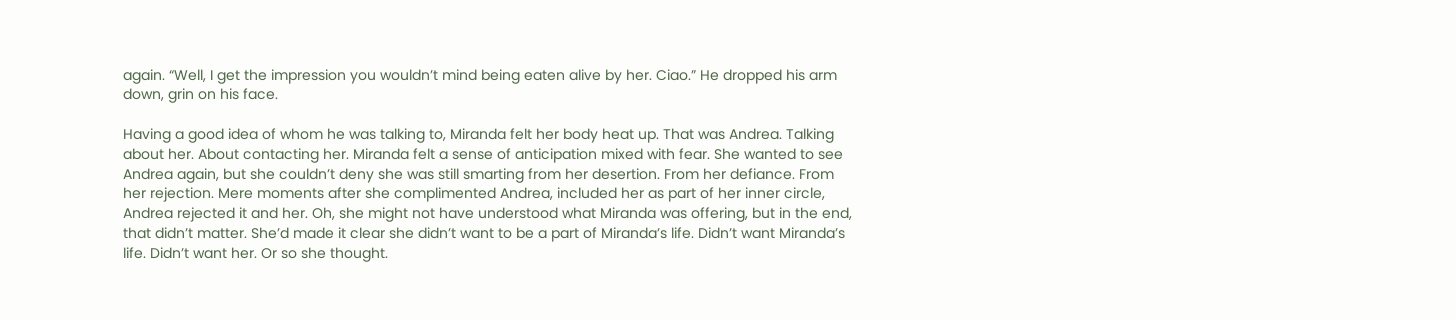again. “Well, I get the impression you wouldn’t mind being eaten alive by her. Ciao.” He dropped his arm down, grin on his face.

Having a good idea of whom he was talking to, Miranda felt her body heat up. That was Andrea. Talking about her. About contacting her. Miranda felt a sense of anticipation mixed with fear. She wanted to see Andrea again, but she couldn’t deny she was still smarting from her desertion. From her defiance. From her rejection. Mere moments after she complimented Andrea, included her as part of her inner circle, Andrea rejected it and her. Oh, she might not have understood what Miranda was offering, but in the end, that didn’t matter. She’d made it clear she didn’t want to be a part of Miranda’s life. Didn’t want Miranda’s life. Didn’t want her. Or so she thought.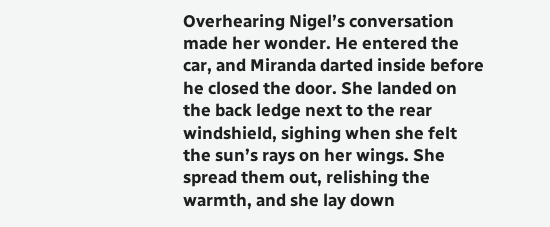Overhearing Nigel’s conversation made her wonder. He entered the car, and Miranda darted inside before he closed the door. She landed on the back ledge next to the rear windshield, sighing when she felt the sun’s rays on her wings. She spread them out, relishing the warmth, and she lay down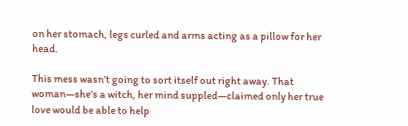on her stomach, legs curled and arms acting as a pillow for her head.

This mess wasn’t going to sort itself out right away. That woman—she’s a witch, her mind suppled—claimed only her true love would be able to help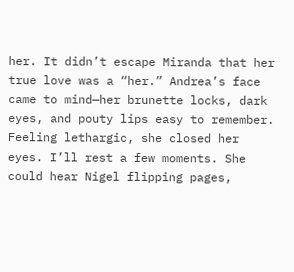her. It didn’t escape Miranda that her true love was a “her.” Andrea’s face came to mind—her brunette locks, dark eyes, and pouty lips easy to remember. Feeling lethargic, she closed her eyes. I’ll rest a few moments. She could hear Nigel flipping pages,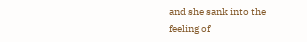and she sank into the feeling of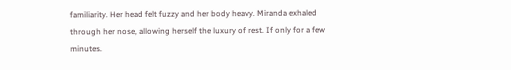familiarity. Her head felt fuzzy and her body heavy. Miranda exhaled through her nose, allowing herself the luxury of rest. If only for a few minutes.